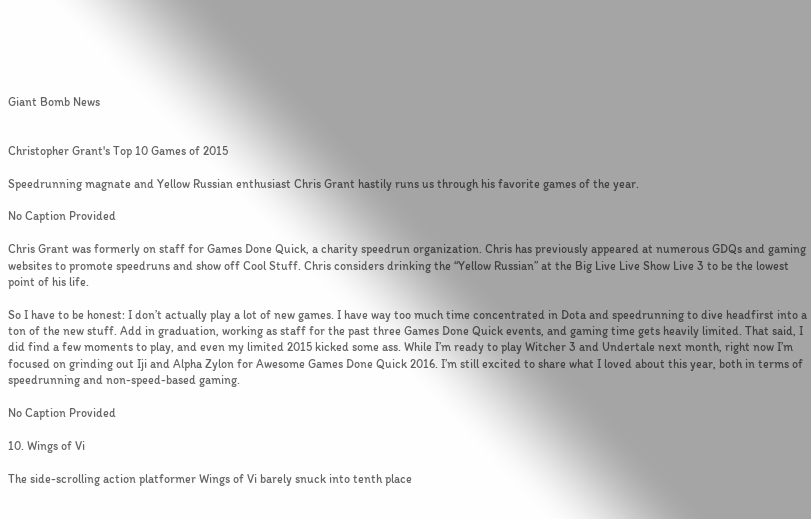Giant Bomb News


Christopher Grant's Top 10 Games of 2015

Speedrunning magnate and Yellow Russian enthusiast Chris Grant hastily runs us through his favorite games of the year.

No Caption Provided

Chris Grant was formerly on staff for Games Done Quick, a charity speedrun organization. Chris has previously appeared at numerous GDQs and gaming websites to promote speedruns and show off Cool Stuff. Chris considers drinking the “Yellow Russian” at the Big Live Live Show Live 3 to be the lowest point of his life.

So I have to be honest: I don’t actually play a lot of new games. I have way too much time concentrated in Dota and speedrunning to dive headfirst into a ton of the new stuff. Add in graduation, working as staff for the past three Games Done Quick events, and gaming time gets heavily limited. That said, I did find a few moments to play, and even my limited 2015 kicked some ass. While I’m ready to play Witcher 3 and Undertale next month, right now I’m focused on grinding out Iji and Alpha Zylon for Awesome Games Done Quick 2016. I’m still excited to share what I loved about this year, both in terms of speedrunning and non-speed-based gaming.

No Caption Provided

10. Wings of Vi

The side-scrolling action platformer Wings of Vi barely snuck into tenth place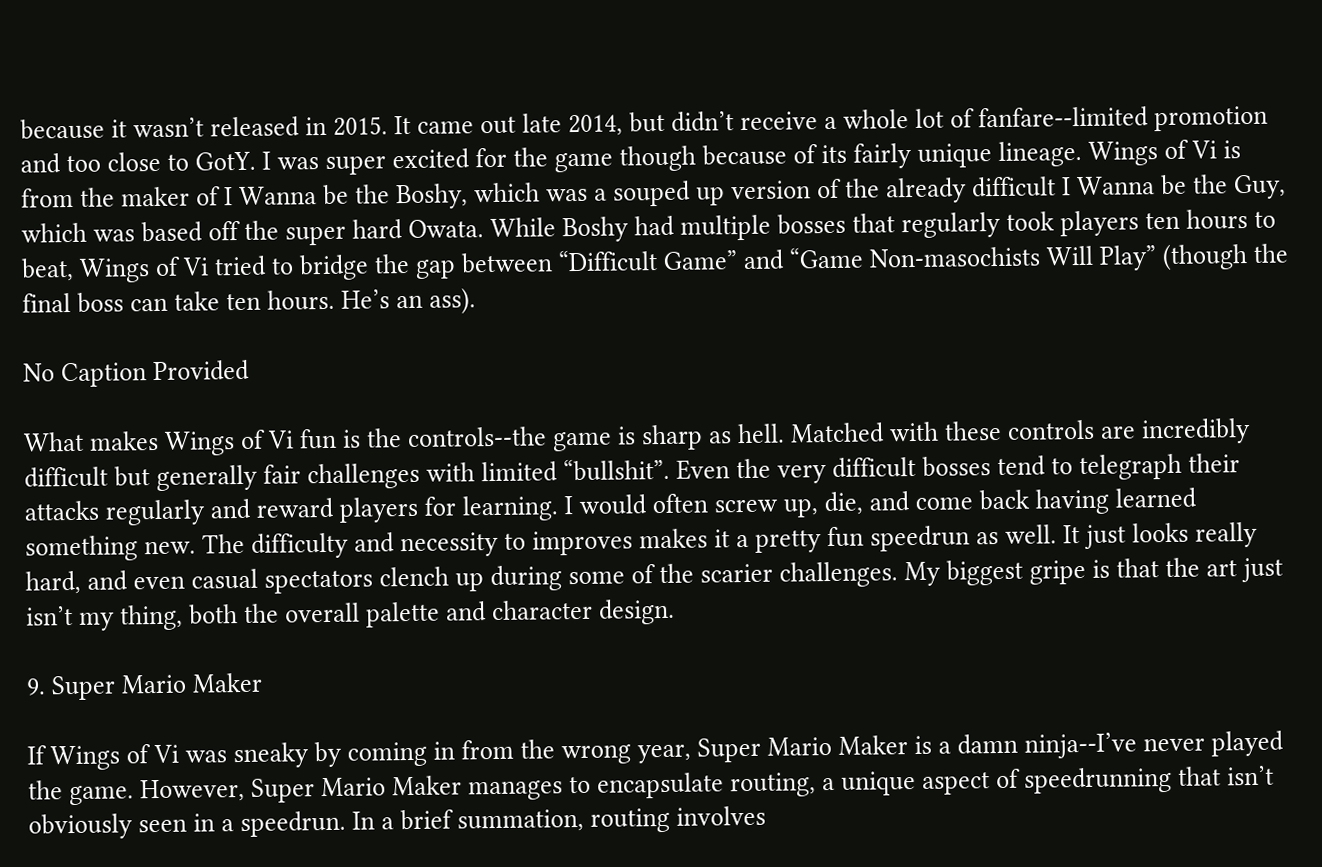because it wasn’t released in 2015. It came out late 2014, but didn’t receive a whole lot of fanfare--limited promotion and too close to GotY. I was super excited for the game though because of its fairly unique lineage. Wings of Vi is from the maker of I Wanna be the Boshy, which was a souped up version of the already difficult I Wanna be the Guy, which was based off the super hard Owata. While Boshy had multiple bosses that regularly took players ten hours to beat, Wings of Vi tried to bridge the gap between “Difficult Game” and “Game Non-masochists Will Play” (though the final boss can take ten hours. He’s an ass).

No Caption Provided

What makes Wings of Vi fun is the controls--the game is sharp as hell. Matched with these controls are incredibly difficult but generally fair challenges with limited “bullshit”. Even the very difficult bosses tend to telegraph their attacks regularly and reward players for learning. I would often screw up, die, and come back having learned something new. The difficulty and necessity to improves makes it a pretty fun speedrun as well. It just looks really hard, and even casual spectators clench up during some of the scarier challenges. My biggest gripe is that the art just isn’t my thing, both the overall palette and character design.

9. Super Mario Maker

If Wings of Vi was sneaky by coming in from the wrong year, Super Mario Maker is a damn ninja--I’ve never played the game. However, Super Mario Maker manages to encapsulate routing, a unique aspect of speedrunning that isn’t obviously seen in a speedrun. In a brief summation, routing involves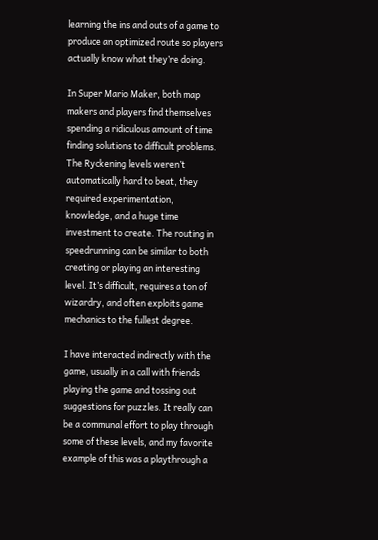learning the ins and outs of a game to produce an optimized route so players actually know what they’re doing.

In Super Mario Maker, both map makers and players find themselves spending a ridiculous amount of time finding solutions to difficult problems. The Ryckening levels weren’t automatically hard to beat, they required experimentation, knowledge, and a huge time investment to create. The routing in speedrunning can be similar to both creating or playing an interesting level. It’s difficult, requires a ton of wizardry, and often exploits game mechanics to the fullest degree.

I have interacted indirectly with the game, usually in a call with friends playing the game and tossing out suggestions for puzzles. It really can be a communal effort to play through some of these levels, and my favorite example of this was a playthrough a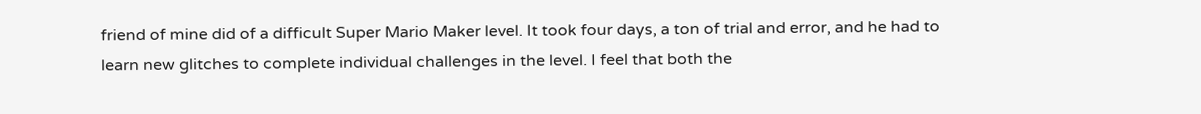friend of mine did of a difficult Super Mario Maker level. It took four days, a ton of trial and error, and he had to learn new glitches to complete individual challenges in the level. I feel that both the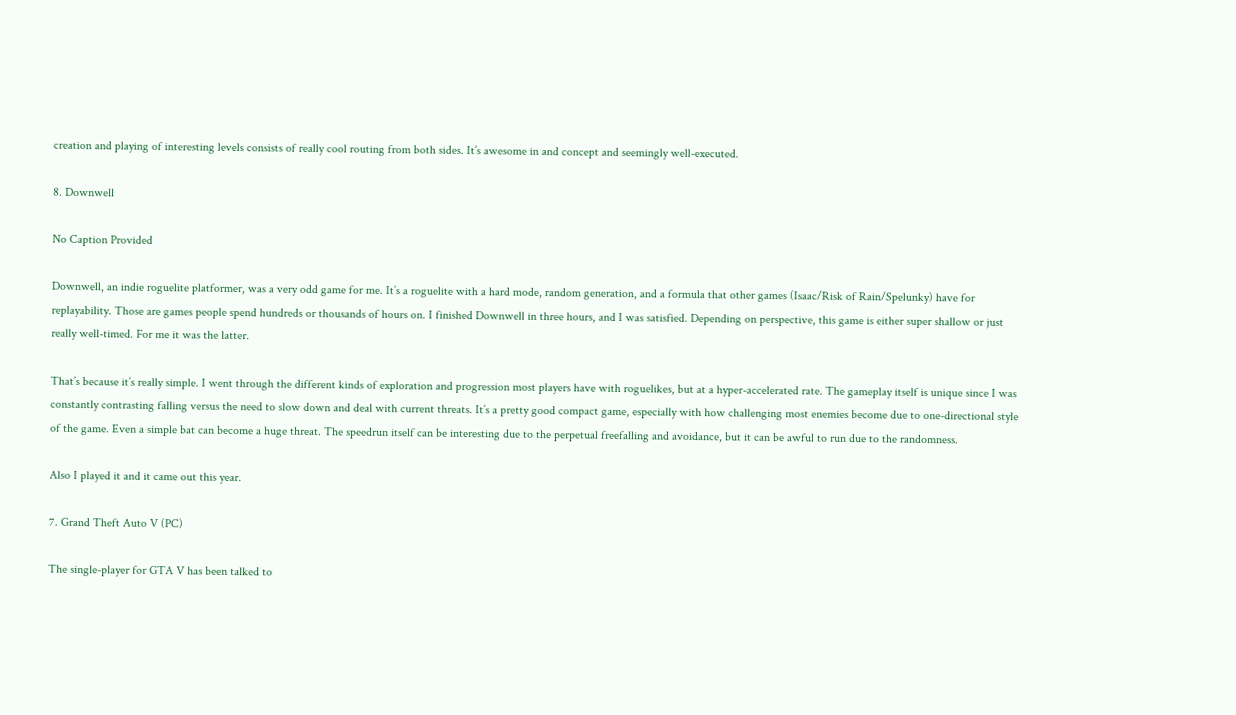creation and playing of interesting levels consists of really cool routing from both sides. It’s awesome in and concept and seemingly well-executed.

8. Downwell

No Caption Provided

Downwell, an indie roguelite platformer, was a very odd game for me. It’s a roguelite with a hard mode, random generation, and a formula that other games (Isaac/Risk of Rain/Spelunky) have for replayability. Those are games people spend hundreds or thousands of hours on. I finished Downwell in three hours, and I was satisfied. Depending on perspective, this game is either super shallow or just really well-timed. For me it was the latter.

That’s because it’s really simple. I went through the different kinds of exploration and progression most players have with roguelikes, but at a hyper-accelerated rate. The gameplay itself is unique since I was constantly contrasting falling versus the need to slow down and deal with current threats. It’s a pretty good compact game, especially with how challenging most enemies become due to one-directional style of the game. Even a simple bat can become a huge threat. The speedrun itself can be interesting due to the perpetual freefalling and avoidance, but it can be awful to run due to the randomness.

Also I played it and it came out this year.

7. Grand Theft Auto V (PC)

The single-player for GTA V has been talked to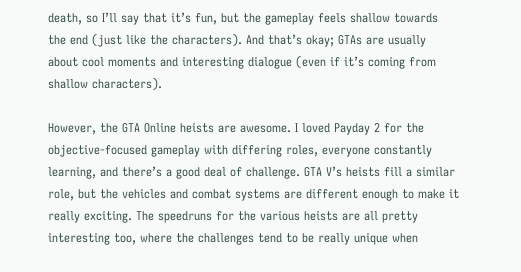death, so I’ll say that it’s fun, but the gameplay feels shallow towards the end (just like the characters). And that’s okay; GTAs are usually about cool moments and interesting dialogue (even if it’s coming from shallow characters).

However, the GTA Online heists are awesome. I loved Payday 2 for the objective-focused gameplay with differing roles, everyone constantly learning, and there’s a good deal of challenge. GTA V’s heists fill a similar role, but the vehicles and combat systems are different enough to make it really exciting. The speedruns for the various heists are all pretty interesting too, where the challenges tend to be really unique when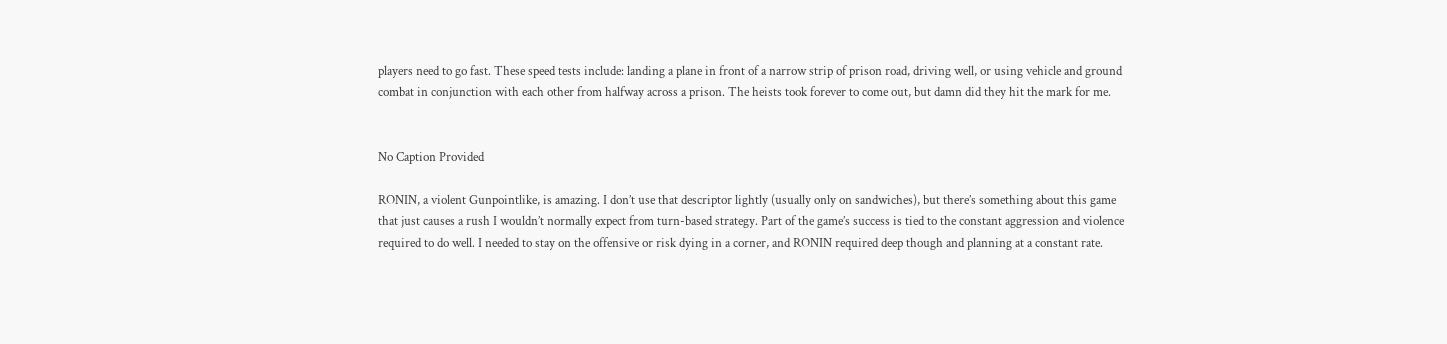players need to go fast. These speed tests include: landing a plane in front of a narrow strip of prison road, driving well, or using vehicle and ground combat in conjunction with each other from halfway across a prison. The heists took forever to come out, but damn did they hit the mark for me.


No Caption Provided

RONIN, a violent Gunpointlike, is amazing. I don’t use that descriptor lightly (usually only on sandwiches), but there’s something about this game that just causes a rush I wouldn’t normally expect from turn-based strategy. Part of the game’s success is tied to the constant aggression and violence required to do well. I needed to stay on the offensive or risk dying in a corner, and RONIN required deep though and planning at a constant rate.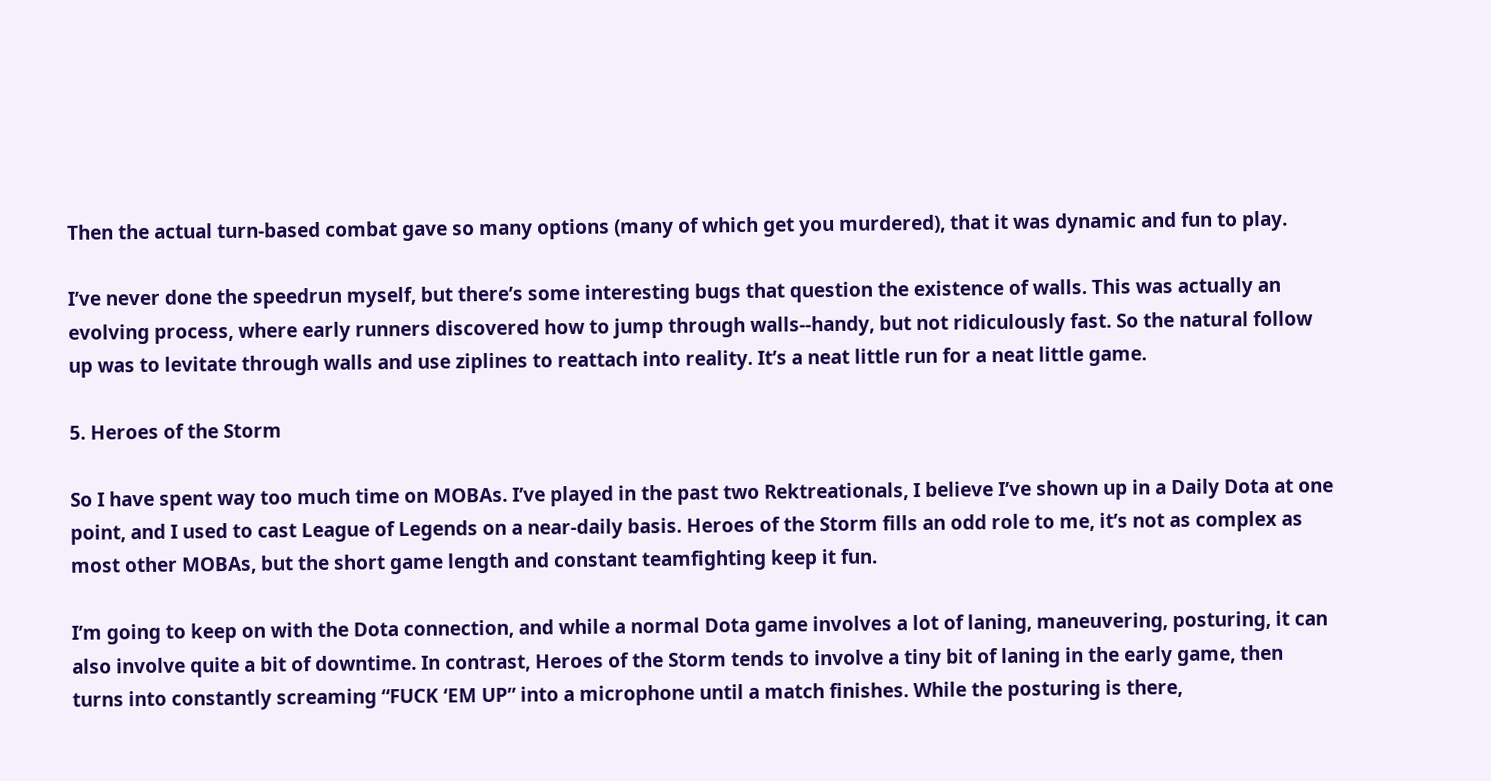Then the actual turn-based combat gave so many options (many of which get you murdered), that it was dynamic and fun to play.

I’ve never done the speedrun myself, but there’s some interesting bugs that question the existence of walls. This was actually an evolving process, where early runners discovered how to jump through walls--handy, but not ridiculously fast. So the natural follow up was to levitate through walls and use ziplines to reattach into reality. It’s a neat little run for a neat little game.

5. Heroes of the Storm

So I have spent way too much time on MOBAs. I’ve played in the past two Rektreationals, I believe I’ve shown up in a Daily Dota at one point, and I used to cast League of Legends on a near-daily basis. Heroes of the Storm fills an odd role to me, it’s not as complex as most other MOBAs, but the short game length and constant teamfighting keep it fun.

I’m going to keep on with the Dota connection, and while a normal Dota game involves a lot of laning, maneuvering, posturing, it can also involve quite a bit of downtime. In contrast, Heroes of the Storm tends to involve a tiny bit of laning in the early game, then turns into constantly screaming “FUCK ‘EM UP” into a microphone until a match finishes. While the posturing is there,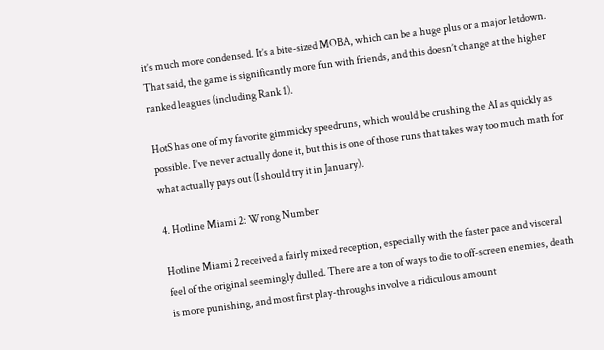it’s much more condensed. It’s a bite-sized MOBA, which can be a huge plus or a major letdown. That said, the game is significantly more fun with friends, and this doesn’t change at the higher ranked leagues (including Rank 1).

HotS has one of my favorite gimmicky speedruns, which would be crushing the AI as quickly as possible. I’ve never actually done it, but this is one of those runs that takes way too much math for what actually pays out (I should try it in January).

4. Hotline Miami 2: Wrong Number

Hotline Miami 2 received a fairly mixed reception, especially with the faster pace and visceral feel of the original seemingly dulled. There are a ton of ways to die to off-screen enemies, death is more punishing, and most first play-throughs involve a ridiculous amount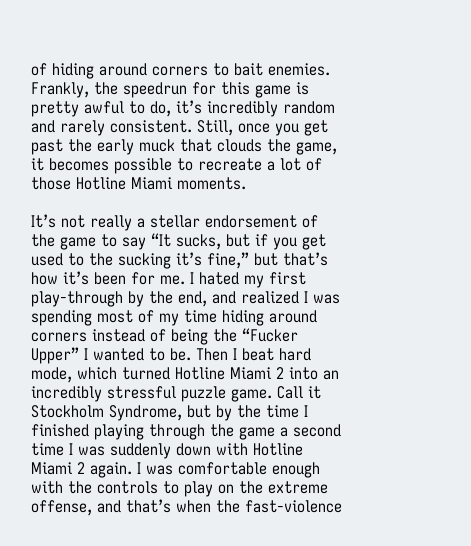of hiding around corners to bait enemies. Frankly, the speedrun for this game is pretty awful to do, it’s incredibly random and rarely consistent. Still, once you get past the early muck that clouds the game, it becomes possible to recreate a lot of those Hotline Miami moments.

It’s not really a stellar endorsement of the game to say “It sucks, but if you get used to the sucking it’s fine,” but that’s how it’s been for me. I hated my first play-through by the end, and realized I was spending most of my time hiding around corners instead of being the “Fucker Upper” I wanted to be. Then I beat hard mode, which turned Hotline Miami 2 into an incredibly stressful puzzle game. Call it Stockholm Syndrome, but by the time I finished playing through the game a second time I was suddenly down with Hotline Miami 2 again. I was comfortable enough with the controls to play on the extreme offense, and that’s when the fast-violence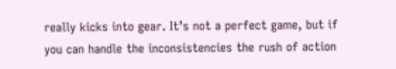really kicks into gear. It’s not a perfect game, but if you can handle the inconsistencies the rush of action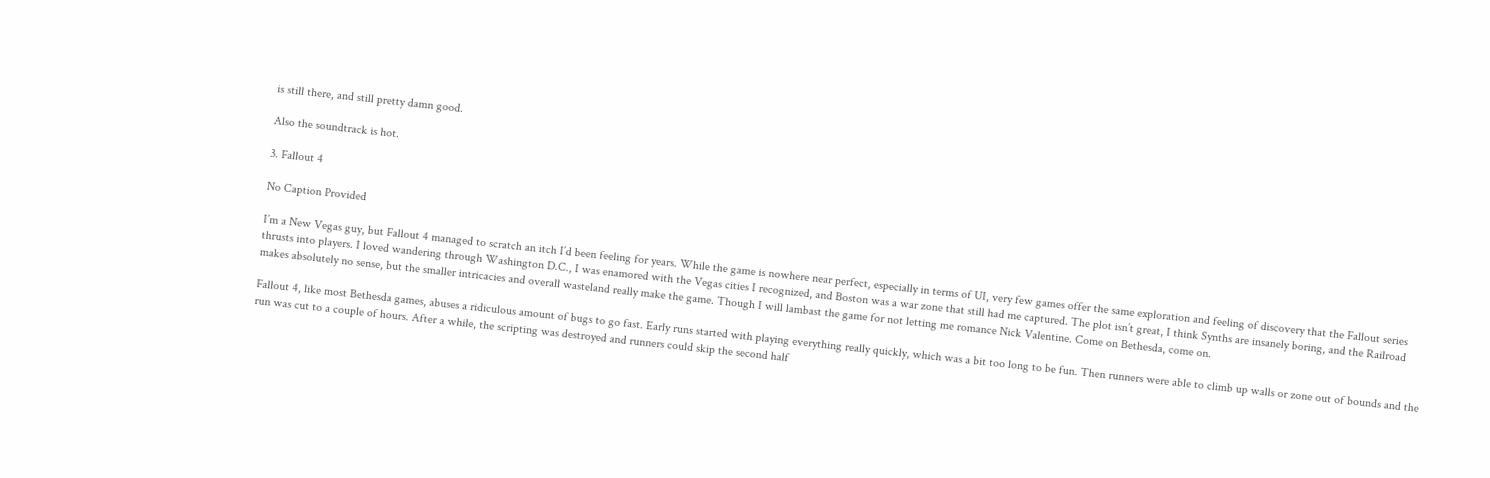is still there, and still pretty damn good.

Also the soundtrack is hot.

3. Fallout 4

No Caption Provided

I’m a New Vegas guy, but Fallout 4 managed to scratch an itch I’d been feeling for years. While the game is nowhere near perfect, especially in terms of UI, very few games offer the same exploration and feeling of discovery that the Fallout series thrusts into players. I loved wandering through Washington D.C., I was enamored with the Vegas cities I recognized, and Boston was a war zone that still had me captured. The plot isn’t great, I think Synths are insanely boring, and the Railroad makes absolutely no sense, but the smaller intricacies and overall wasteland really make the game. Though I will lambast the game for not letting me romance Nick Valentine. Come on Bethesda, come on.

Fallout 4, like most Bethesda games, abuses a ridiculous amount of bugs to go fast. Early runs started with playing everything really quickly, which was a bit too long to be fun. Then runners were able to climb up walls or zone out of bounds and the run was cut to a couple of hours. After a while, the scripting was destroyed and runners could skip the second half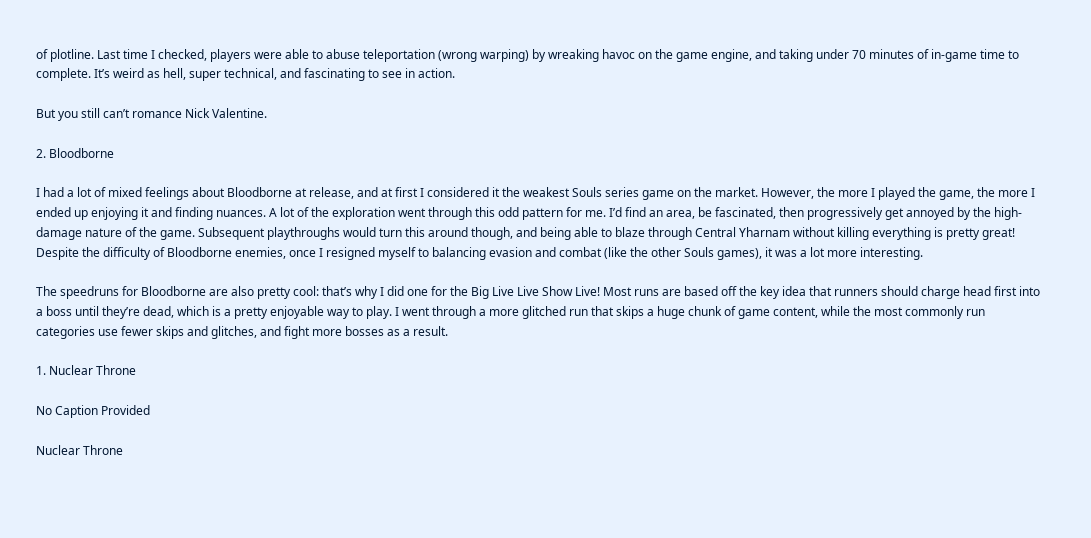of plotline. Last time I checked, players were able to abuse teleportation (wrong warping) by wreaking havoc on the game engine, and taking under 70 minutes of in-game time to complete. It’s weird as hell, super technical, and fascinating to see in action.

But you still can’t romance Nick Valentine.

2. Bloodborne

I had a lot of mixed feelings about Bloodborne at release, and at first I considered it the weakest Souls series game on the market. However, the more I played the game, the more I ended up enjoying it and finding nuances. A lot of the exploration went through this odd pattern for me. I’d find an area, be fascinated, then progressively get annoyed by the high-damage nature of the game. Subsequent playthroughs would turn this around though, and being able to blaze through Central Yharnam without killing everything is pretty great! Despite the difficulty of Bloodborne enemies, once I resigned myself to balancing evasion and combat (like the other Souls games), it was a lot more interesting.

The speedruns for Bloodborne are also pretty cool: that’s why I did one for the Big Live Live Show Live! Most runs are based off the key idea that runners should charge head first into a boss until they’re dead, which is a pretty enjoyable way to play. I went through a more glitched run that skips a huge chunk of game content, while the most commonly run categories use fewer skips and glitches, and fight more bosses as a result.

1. Nuclear Throne

No Caption Provided

Nuclear Throne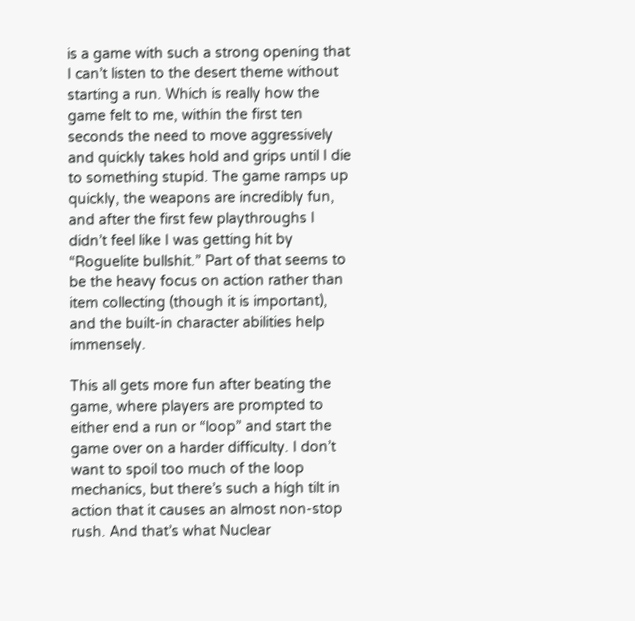is a game with such a strong opening that I can’t listen to the desert theme without starting a run. Which is really how the game felt to me, within the first ten seconds the need to move aggressively and quickly takes hold and grips until I die to something stupid. The game ramps up quickly, the weapons are incredibly fun, and after the first few playthroughs I didn’t feel like I was getting hit by “Roguelite bullshit.” Part of that seems to be the heavy focus on action rather than item collecting (though it is important), and the built-in character abilities help immensely.

This all gets more fun after beating the game, where players are prompted to either end a run or “loop” and start the game over on a harder difficulty. I don’t want to spoil too much of the loop mechanics, but there’s such a high tilt in action that it causes an almost non-stop rush. And that’s what Nuclear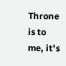Throne is to me, it’s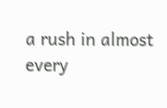a rush in almost every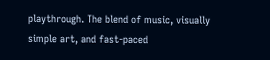playthrough. The blend of music, visually simple art, and fast-paced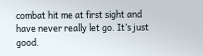combat hit me at first sight and have never really let go. It’s just good.